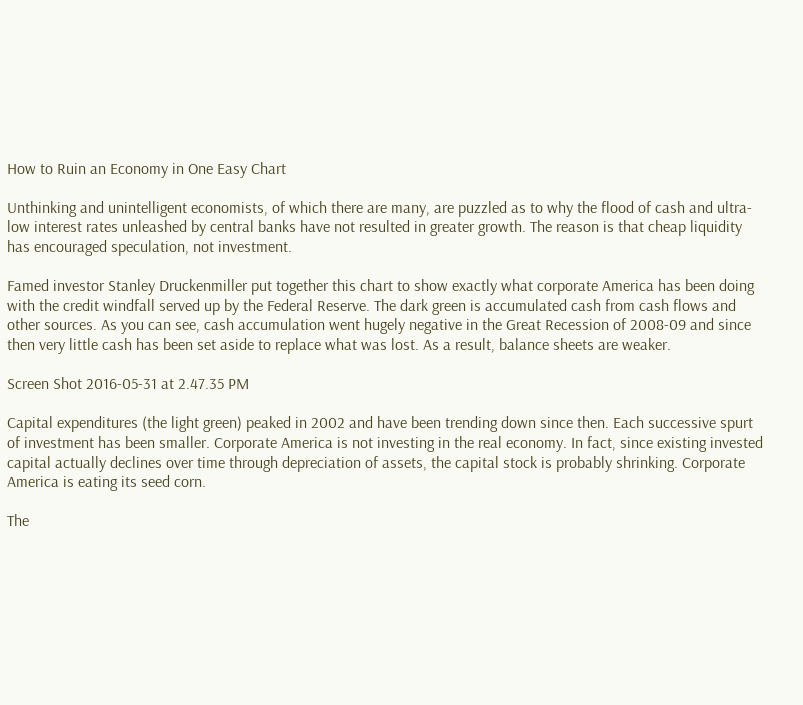How to Ruin an Economy in One Easy Chart

Unthinking and unintelligent economists, of which there are many, are puzzled as to why the flood of cash and ultra-low interest rates unleashed by central banks have not resulted in greater growth. The reason is that cheap liquidity has encouraged speculation, not investment.

Famed investor Stanley Druckenmiller put together this chart to show exactly what corporate America has been doing with the credit windfall served up by the Federal Reserve. The dark green is accumulated cash from cash flows and other sources. As you can see, cash accumulation went hugely negative in the Great Recession of 2008-09 and since then very little cash has been set aside to replace what was lost. As a result, balance sheets are weaker.

Screen Shot 2016-05-31 at 2.47.35 PM

Capital expenditures (the light green) peaked in 2002 and have been trending down since then. Each successive spurt of investment has been smaller. Corporate America is not investing in the real economy. In fact, since existing invested capital actually declines over time through depreciation of assets, the capital stock is probably shrinking. Corporate America is eating its seed corn.

The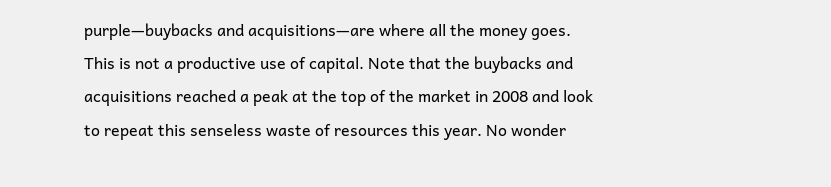purple—buybacks and acquisitions—are where all the money goes. This is not a productive use of capital. Note that the buybacks and acquisitions reached a peak at the top of the market in 2008 and look to repeat this senseless waste of resources this year. No wonder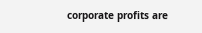corporate profits are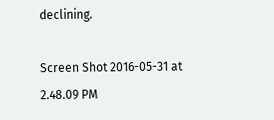declining.

Screen Shot 2016-05-31 at 2.48.09 PM